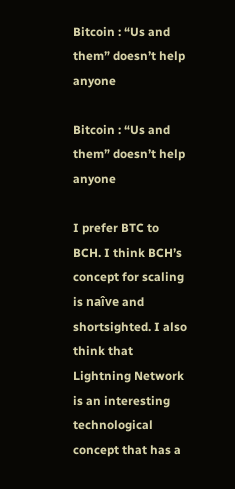Bitcoin : “Us and them” doesn’t help anyone

Bitcoin : “Us and them” doesn’t help anyone

I prefer BTC to BCH. I think BCH’s concept for scaling is naîve and shortsighted. I also think that Lightning Network is an interesting technological concept that has a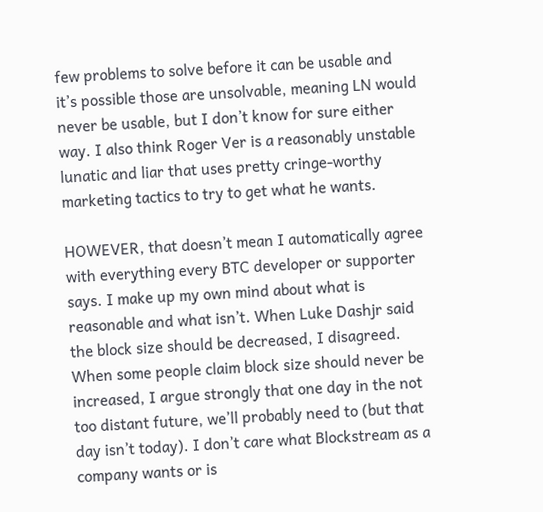few problems to solve before it can be usable and it’s possible those are unsolvable, meaning LN would never be usable, but I don’t know for sure either way. I also think Roger Ver is a reasonably unstable lunatic and liar that uses pretty cringe-worthy marketing tactics to try to get what he wants.

HOWEVER, that doesn’t mean I automatically agree with everything every BTC developer or supporter says. I make up my own mind about what is reasonable and what isn’t. When Luke Dashjr said the block size should be decreased, I disagreed. When some people claim block size should never be increased, I argue strongly that one day in the not too distant future, we’ll probably need to (but that day isn’t today). I don’t care what Blockstream as a company wants or is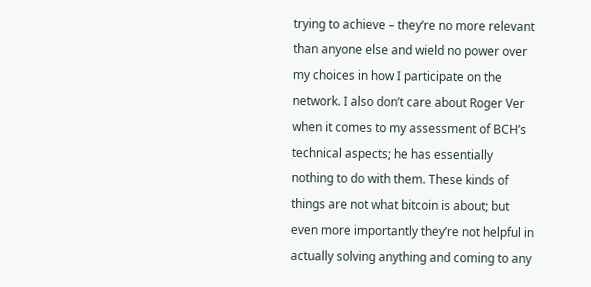trying to achieve – they’re no more relevant than anyone else and wield no power over my choices in how I participate on the network. I also don’t care about Roger Ver when it comes to my assessment of BCH’s technical aspects; he has essentially nothing to do with them. These kinds of things are not what bitcoin is about; but even more importantly they’re not helpful in actually solving anything and coming to any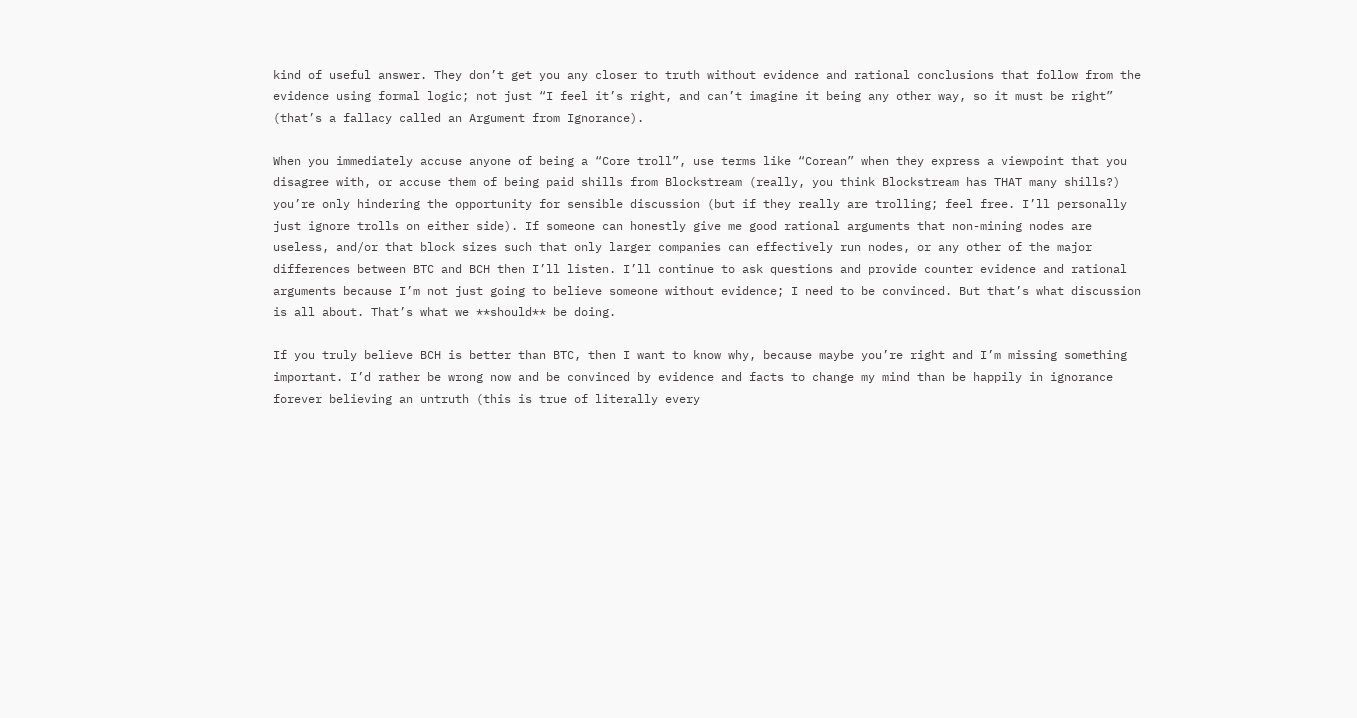kind of useful answer. They don’t get you any closer to truth without evidence and rational conclusions that follow from the evidence using formal logic; not just “I feel it’s right, and can’t imagine it being any other way, so it must be right” (that’s a fallacy called an Argument from Ignorance).

When you immediately accuse anyone of being a “Core troll”, use terms like “Corean” when they express a viewpoint that you disagree with, or accuse them of being paid shills from Blockstream (really, you think Blockstream has THAT many shills?) you’re only hindering the opportunity for sensible discussion (but if they really are trolling; feel free. I’ll personally just ignore trolls on either side). If someone can honestly give me good rational arguments that non-mining nodes are useless, and/or that block sizes such that only larger companies can effectively run nodes, or any other of the major differences between BTC and BCH then I’ll listen. I’ll continue to ask questions and provide counter evidence and rational arguments because I’m not just going to believe someone without evidence; I need to be convinced. But that’s what discussion is all about. That’s what we **should** be doing.

If you truly believe BCH is better than BTC, then I want to know why, because maybe you’re right and I’m missing something important. I’d rather be wrong now and be convinced by evidence and facts to change my mind than be happily in ignorance forever believing an untruth (this is true of literally every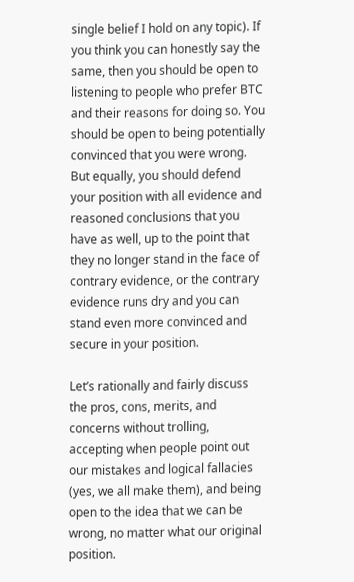single belief I hold on any topic). If you think you can honestly say the same, then you should be open to listening to people who prefer BTC and their reasons for doing so. You should be open to being potentially convinced that you were wrong. But equally, you should defend your position with all evidence and reasoned conclusions that you have as well, up to the point that they no longer stand in the face of contrary evidence, or the contrary evidence runs dry and you can stand even more convinced and secure in your position.

Let’s rationally and fairly discuss the pros, cons, merits, and concerns without trolling, accepting when people point out our mistakes and logical fallacies (yes, we all make them), and being open to the idea that we can be wrong, no matter what our original position.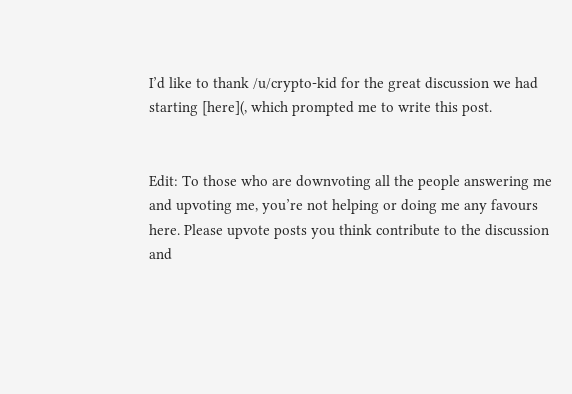I’d like to thank /u/crypto-kid for the great discussion we had starting [here](, which prompted me to write this post.


Edit: To those who are downvoting all the people answering me and upvoting me, you’re not helping or doing me any favours here. Please upvote posts you think contribute to the discussion and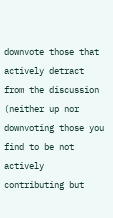downvote those that actively detract from the discussion (neither up nor downvoting those you find to be not actively contributing but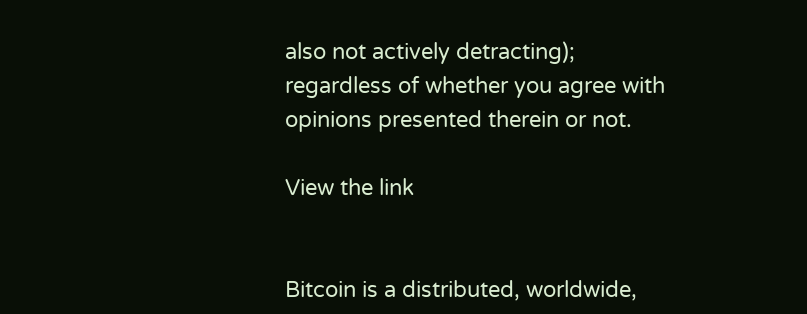also not actively detracting); regardless of whether you agree with opinions presented therein or not.

View the link


Bitcoin is a distributed, worldwide,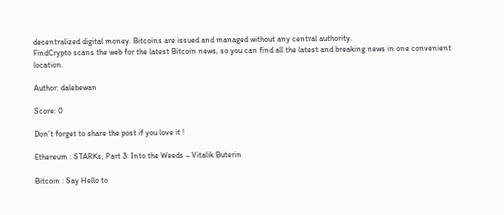decentralized digital money. Bitcoins are issued and managed without any central authority.
FindCrypto scans the web for the latest Bitcoin news, so you can find all the latest and breaking news in one convenient location.

Author: dalebewan

Score: 0

Don’t forget to share the post if you love it !

Ethereum : STARKs, Part 3: Into the Weeds – Vitalik Buterin

Bitcoin : Say Hello to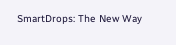SmartDrops: The New Way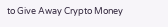to Give Away Crypto Money